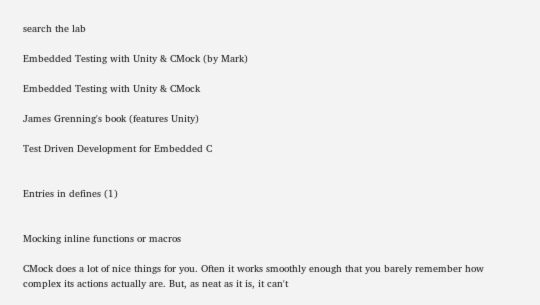search the lab

Embedded Testing with Unity & CMock (by Mark)

Embedded Testing with Unity & CMock

James Grenning's book (features Unity)

Test Driven Development for Embedded C


Entries in defines (1)


Mocking inline functions or macros

CMock does a lot of nice things for you. Often it works smoothly enough that you barely remember how complex its actions actually are. But, as neat as it is, it can't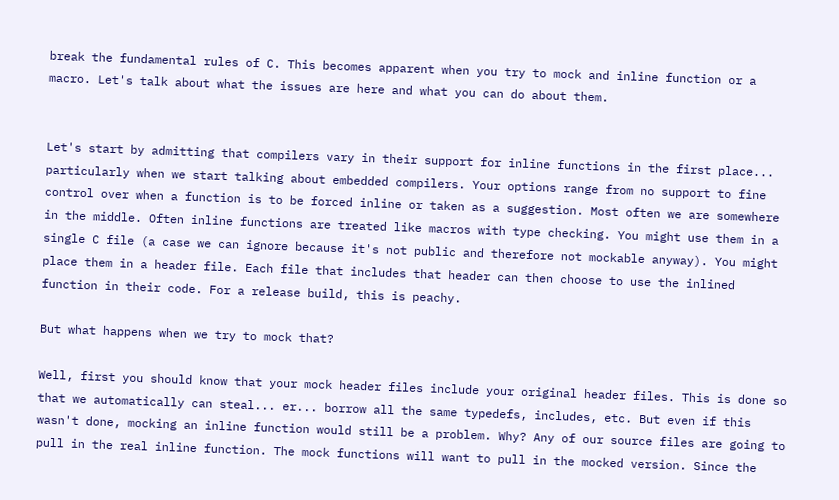break the fundamental rules of C. This becomes apparent when you try to mock and inline function or a macro. Let's talk about what the issues are here and what you can do about them.


Let's start by admitting that compilers vary in their support for inline functions in the first place... particularly when we start talking about embedded compilers. Your options range from no support to fine control over when a function is to be forced inline or taken as a suggestion. Most often we are somewhere in the middle. Often inline functions are treated like macros with type checking. You might use them in a single C file (a case we can ignore because it's not public and therefore not mockable anyway). You might place them in a header file. Each file that includes that header can then choose to use the inlined function in their code. For a release build, this is peachy.

But what happens when we try to mock that?

Well, first you should know that your mock header files include your original header files. This is done so that we automatically can steal... er... borrow all the same typedefs, includes, etc. But even if this wasn't done, mocking an inline function would still be a problem. Why? Any of our source files are going to pull in the real inline function. The mock functions will want to pull in the mocked version. Since the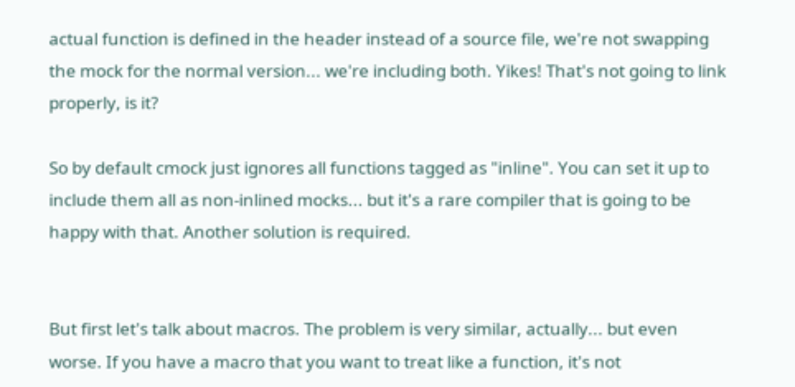actual function is defined in the header instead of a source file, we're not swapping the mock for the normal version... we're including both. Yikes! That's not going to link properly, is it?

So by default cmock just ignores all functions tagged as "inline". You can set it up to include them all as non-inlined mocks... but it's a rare compiler that is going to be happy with that. Another solution is required.


But first let's talk about macros. The problem is very similar, actually... but even worse. If you have a macro that you want to treat like a function, it's not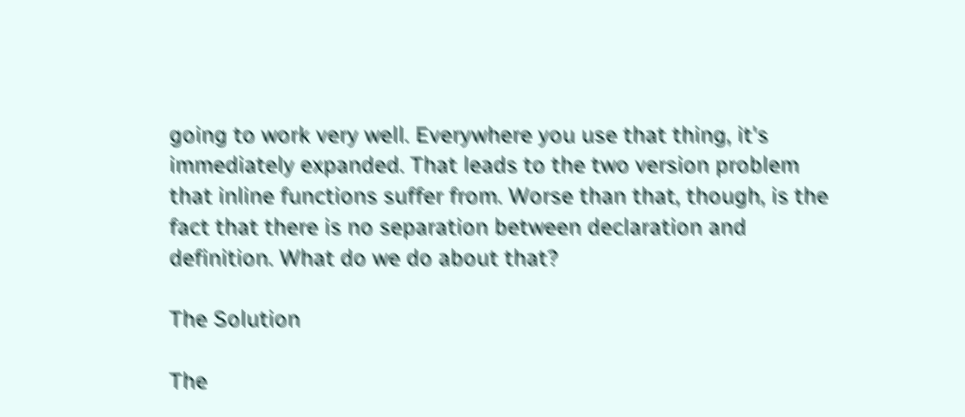going to work very well. Everywhere you use that thing, it's immediately expanded. That leads to the two version problem that inline functions suffer from. Worse than that, though, is the fact that there is no separation between declaration and definition. What do we do about that?

The Solution

The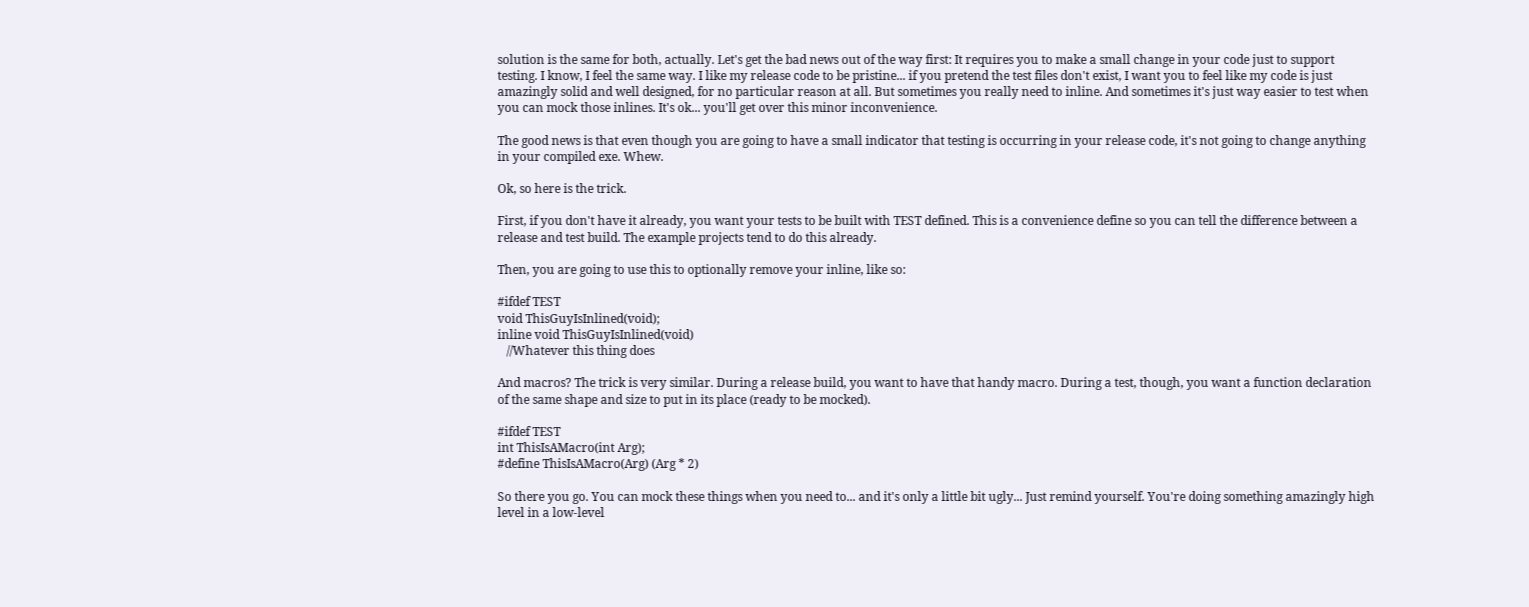solution is the same for both, actually. Let's get the bad news out of the way first: It requires you to make a small change in your code just to support testing. I know, I feel the same way. I like my release code to be pristine... if you pretend the test files don't exist, I want you to feel like my code is just amazingly solid and well designed, for no particular reason at all. But sometimes you really need to inline. And sometimes it's just way easier to test when you can mock those inlines. It's ok... you'll get over this minor inconvenience.

The good news is that even though you are going to have a small indicator that testing is occurring in your release code, it's not going to change anything in your compiled exe. Whew.

Ok, so here is the trick.

First, if you don't have it already, you want your tests to be built with TEST defined. This is a convenience define so you can tell the difference between a release and test build. The example projects tend to do this already.

Then, you are going to use this to optionally remove your inline, like so:

#ifdef TEST
void ThisGuyIsInlined(void);
inline void ThisGuyIsInlined(void)
   //Whatever this thing does

And macros? The trick is very similar. During a release build, you want to have that handy macro. During a test, though, you want a function declaration of the same shape and size to put in its place (ready to be mocked).

#ifdef TEST
int ThisIsAMacro(int Arg);
#define ThisIsAMacro(Arg) (Arg * 2)

So there you go. You can mock these things when you need to... and it's only a little bit ugly... Just remind yourself. You're doing something amazingly high level in a low-level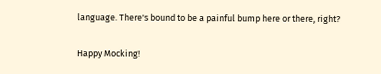language. There's bound to be a painful bump here or there, right?

Happy Mocking!